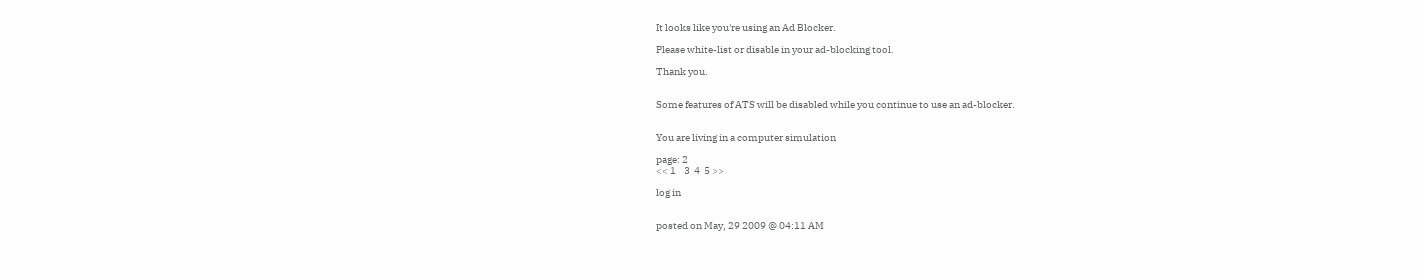It looks like you're using an Ad Blocker.

Please white-list or disable in your ad-blocking tool.

Thank you.


Some features of ATS will be disabled while you continue to use an ad-blocker.


You are living in a computer simulation

page: 2
<< 1    3  4  5 >>

log in


posted on May, 29 2009 @ 04:11 AM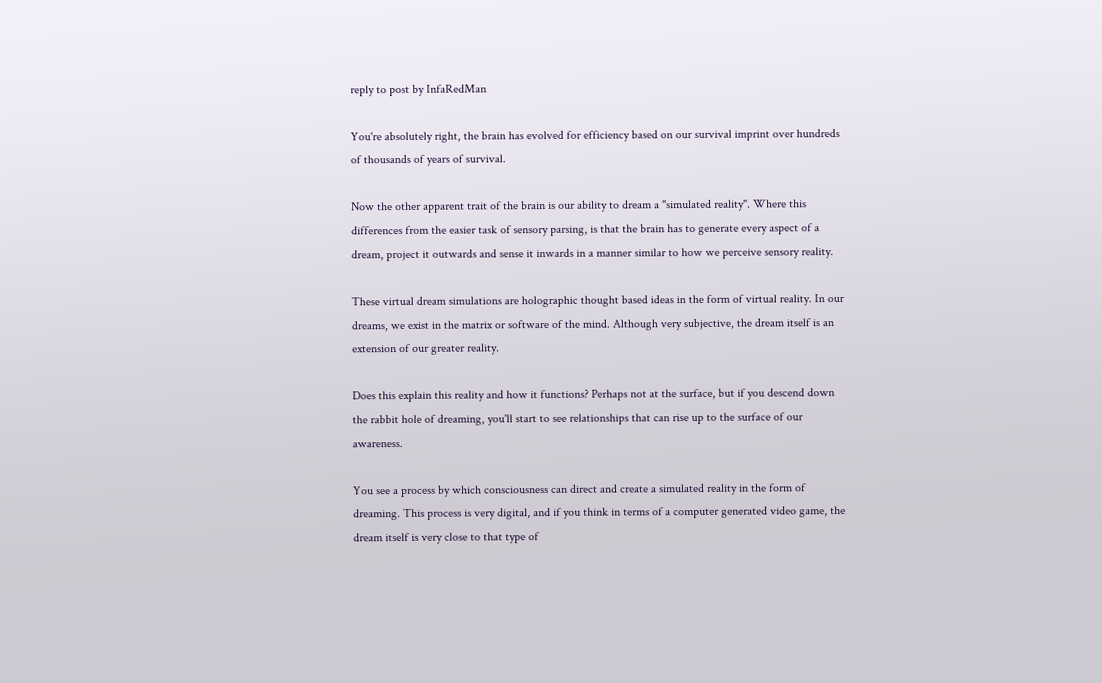reply to post by InfaRedMan

You're absolutely right, the brain has evolved for efficiency based on our survival imprint over hundreds of thousands of years of survival.

Now the other apparent trait of the brain is our ability to dream a "simulated reality". Where this differences from the easier task of sensory parsing, is that the brain has to generate every aspect of a dream, project it outwards and sense it inwards in a manner similar to how we perceive sensory reality.

These virtual dream simulations are holographic thought based ideas in the form of virtual reality. In our dreams, we exist in the matrix or software of the mind. Although very subjective, the dream itself is an extension of our greater reality.

Does this explain this reality and how it functions? Perhaps not at the surface, but if you descend down the rabbit hole of dreaming, you'll start to see relationships that can rise up to the surface of our awareness.

You see a process by which consciousness can direct and create a simulated reality in the form of dreaming. This process is very digital, and if you think in terms of a computer generated video game, the dream itself is very close to that type of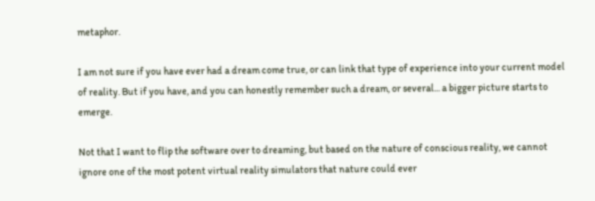metaphor.

I am not sure if you have ever had a dream come true, or can link that type of experience into your current model of reality. But if you have, and you can honestly remember such a dream, or several... a bigger picture starts to emerge.

Not that I want to flip the software over to dreaming, but based on the nature of conscious reality, we cannot ignore one of the most potent virtual reality simulators that nature could ever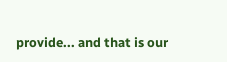provide... and that is our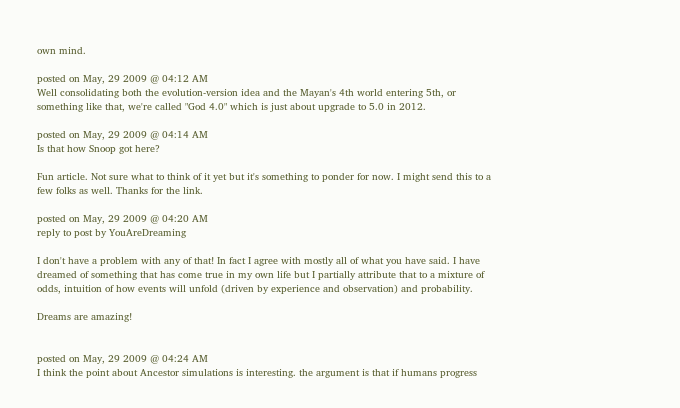own mind.

posted on May, 29 2009 @ 04:12 AM
Well consolidating both the evolution-version idea and the Mayan's 4th world entering 5th, or something like that, we're called "God 4.0" which is just about upgrade to 5.0 in 2012.

posted on May, 29 2009 @ 04:14 AM
Is that how Snoop got here?

Fun article. Not sure what to think of it yet but it's something to ponder for now. I might send this to a few folks as well. Thanks for the link.

posted on May, 29 2009 @ 04:20 AM
reply to post by YouAreDreaming

I don't have a problem with any of that! In fact I agree with mostly all of what you have said. I have dreamed of something that has come true in my own life but I partially attribute that to a mixture of odds, intuition of how events will unfold (driven by experience and observation) and probability.

Dreams are amazing!


posted on May, 29 2009 @ 04:24 AM
I think the point about Ancestor simulations is interesting. the argument is that if humans progress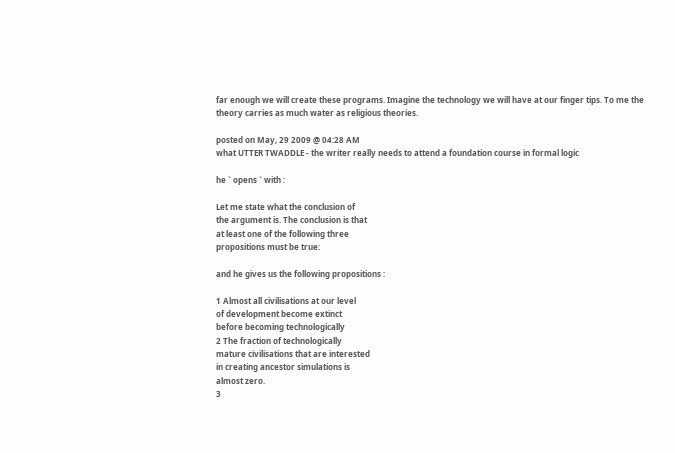far enough we will create these programs. Imagine the technology we will have at our finger tips. To me the theory carries as much water as religious theories.

posted on May, 29 2009 @ 04:28 AM
what UTTER TWADDLE - the writer really needs to attend a foundation course in formal logic

he ` opens ` with :

Let me state what the conclusion of
the argument is. The conclusion is that
at least one of the following three
propositions must be true:

and he gives us the following propositions :

1 Almost all civilisations at our level
of development become extinct
before becoming technologically
2 The fraction of technologically
mature civilisations that are interested
in creating ancestor simulations is
almost zero.
3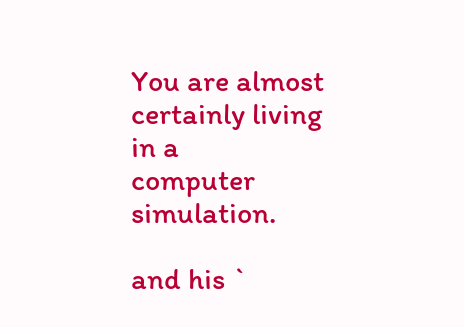You are almost certainly living in a
computer simulation.

and his `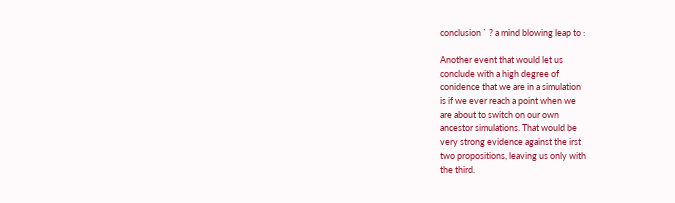conclusion ` ? a mind blowing leap to :

Another event that would let us
conclude with a high degree of
conidence that we are in a simulation
is if we ever reach a point when we
are about to switch on our own
ancestor simulations. That would be
very strong evidence against the irst
two propositions, leaving us only with
the third.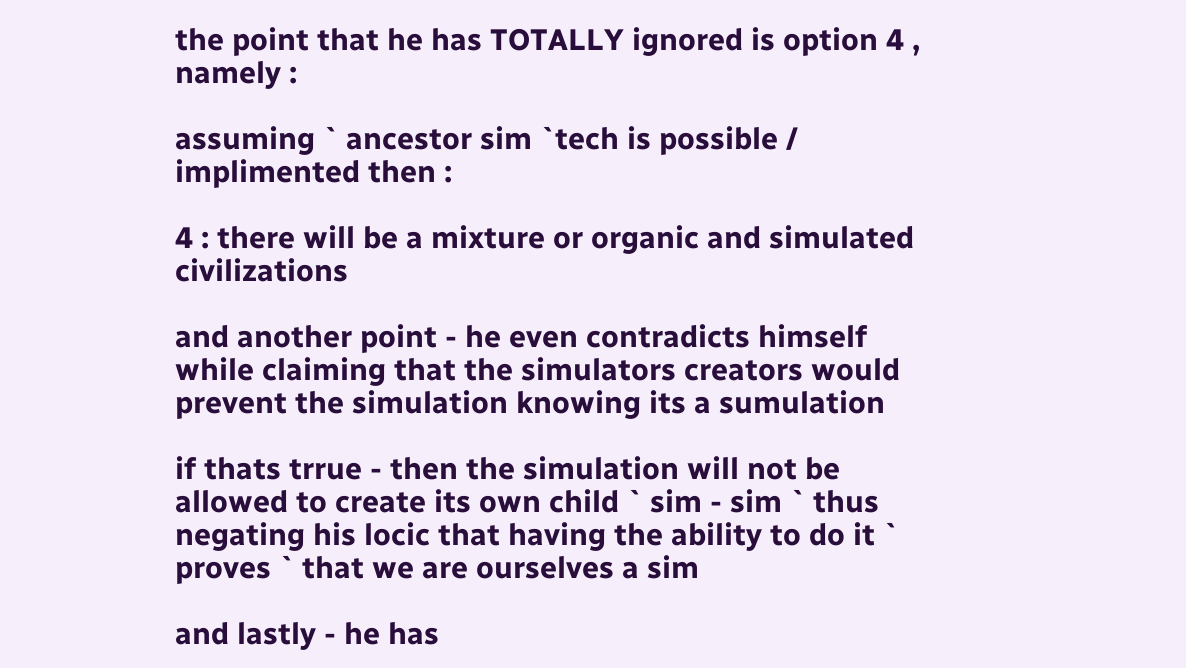the point that he has TOTALLY ignored is option 4 , namely :

assuming ` ancestor sim `tech is possible / implimented then :

4 : there will be a mixture or organic and simulated civilizations

and another point - he even contradicts himself while claiming that the simulators creators would prevent the simulation knowing its a sumulation

if thats trrue - then the simulation will not be allowed to create its own child ` sim - sim ` thus negating his locic that having the ability to do it ` proves ` that we are ourselves a sim

and lastly - he has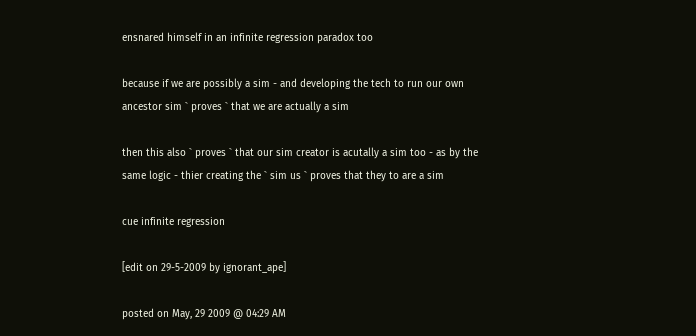ensnared himself in an infinite regression paradox too

because if we are possibly a sim - and developing the tech to run our own ancestor sim ` proves ` that we are actually a sim

then this also ` proves ` that our sim creator is acutally a sim too - as by the same logic - thier creating the ` sim us ` proves that they to are a sim

cue infinite regression

[edit on 29-5-2009 by ignorant_ape]

posted on May, 29 2009 @ 04:29 AM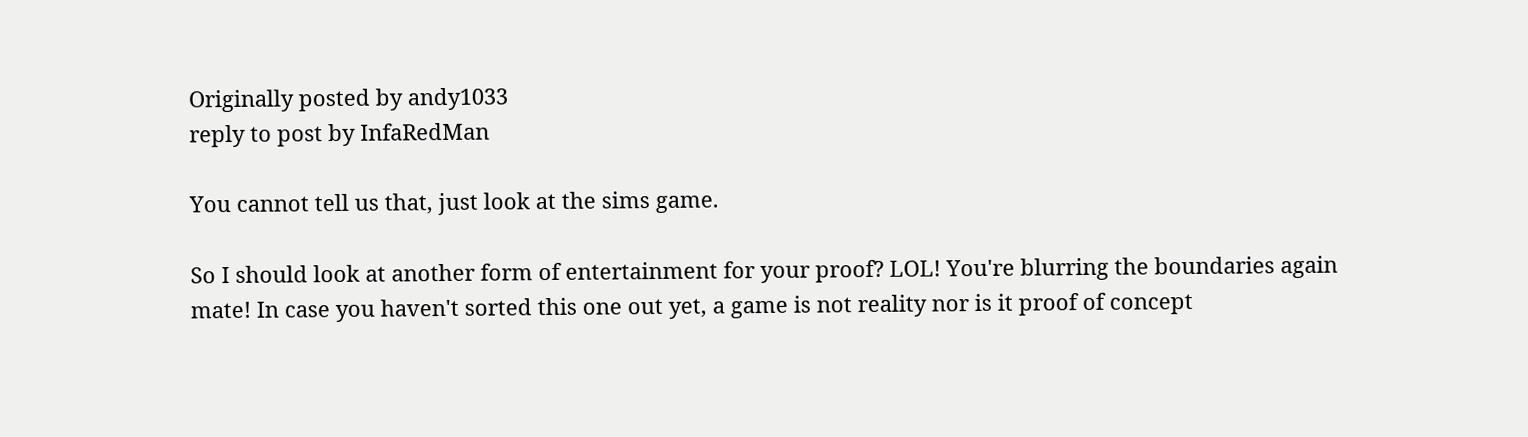Originally posted by andy1033
reply to post by InfaRedMan

You cannot tell us that, just look at the sims game.

So I should look at another form of entertainment for your proof? LOL! You're blurring the boundaries again mate! In case you haven't sorted this one out yet, a game is not reality nor is it proof of concept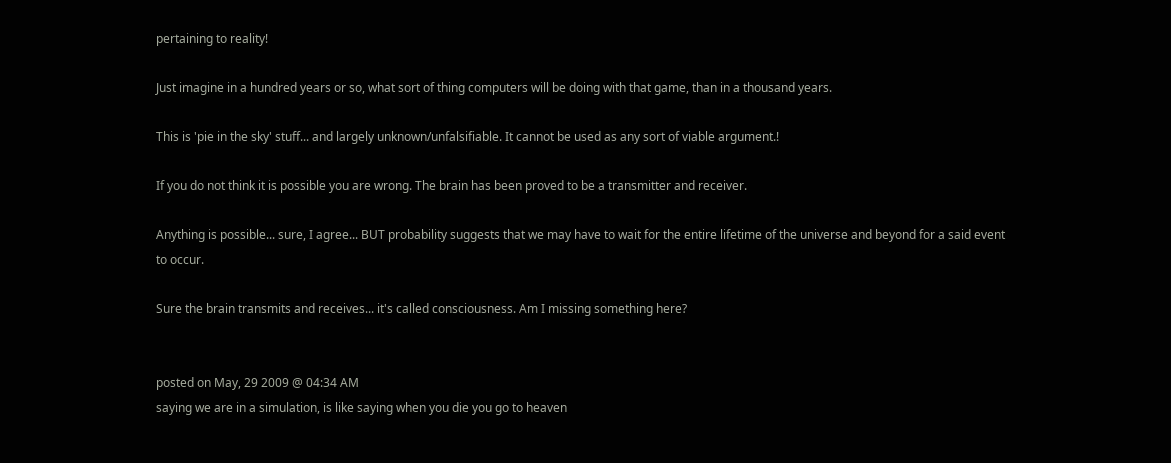pertaining to reality!

Just imagine in a hundred years or so, what sort of thing computers will be doing with that game, than in a thousand years.

This is 'pie in the sky' stuff... and largely unknown/unfalsifiable. It cannot be used as any sort of viable argument.!

If you do not think it is possible you are wrong. The brain has been proved to be a transmitter and receiver.

Anything is possible... sure, I agree... BUT probability suggests that we may have to wait for the entire lifetime of the universe and beyond for a said event to occur.

Sure the brain transmits and receives... it's called consciousness. Am I missing something here?


posted on May, 29 2009 @ 04:34 AM
saying we are in a simulation, is like saying when you die you go to heaven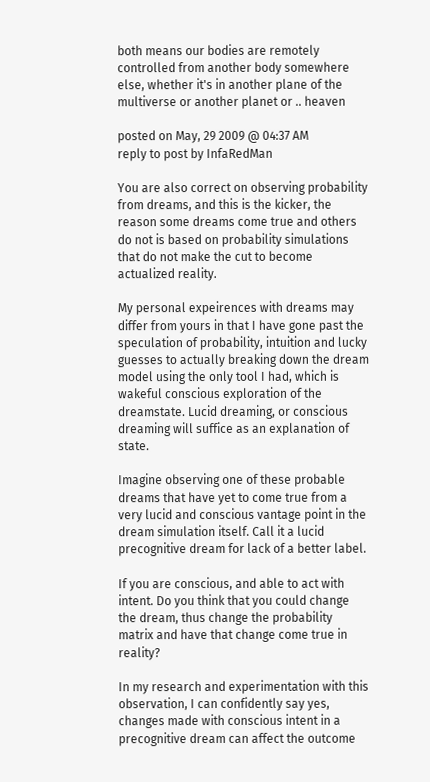both means our bodies are remotely controlled from another body somewhere else, whether it's in another plane of the multiverse or another planet or .. heaven

posted on May, 29 2009 @ 04:37 AM
reply to post by InfaRedMan

You are also correct on observing probability from dreams, and this is the kicker, the reason some dreams come true and others do not is based on probability simulations that do not make the cut to become actualized reality.

My personal expeirences with dreams may differ from yours in that I have gone past the speculation of probability, intuition and lucky guesses to actually breaking down the dream model using the only tool I had, which is wakeful conscious exploration of the dreamstate. Lucid dreaming, or conscious dreaming will suffice as an explanation of state.

Imagine observing one of these probable dreams that have yet to come true from a very lucid and conscious vantage point in the dream simulation itself. Call it a lucid precognitive dream for lack of a better label.

If you are conscious, and able to act with intent. Do you think that you could change the dream, thus change the probability matrix and have that change come true in reality?

In my research and experimentation with this observation, I can confidently say yes, changes made with conscious intent in a precognitive dream can affect the outcome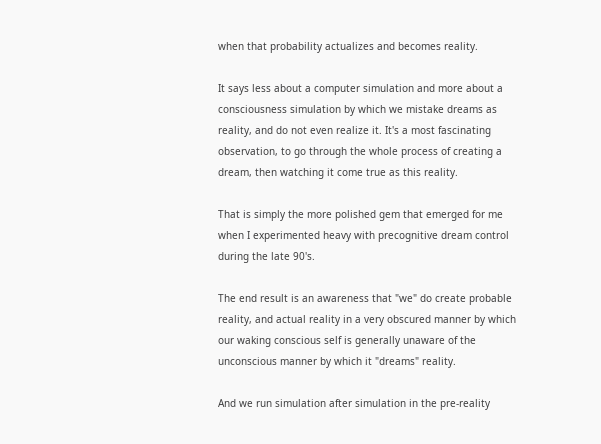when that probability actualizes and becomes reality.

It says less about a computer simulation and more about a consciousness simulation by which we mistake dreams as reality, and do not even realize it. It's a most fascinating observation, to go through the whole process of creating a dream, then watching it come true as this reality.

That is simply the more polished gem that emerged for me when I experimented heavy with precognitive dream control during the late 90's.

The end result is an awareness that "we" do create probable reality, and actual reality in a very obscured manner by which our waking conscious self is generally unaware of the unconscious manner by which it "dreams" reality.

And we run simulation after simulation in the pre-reality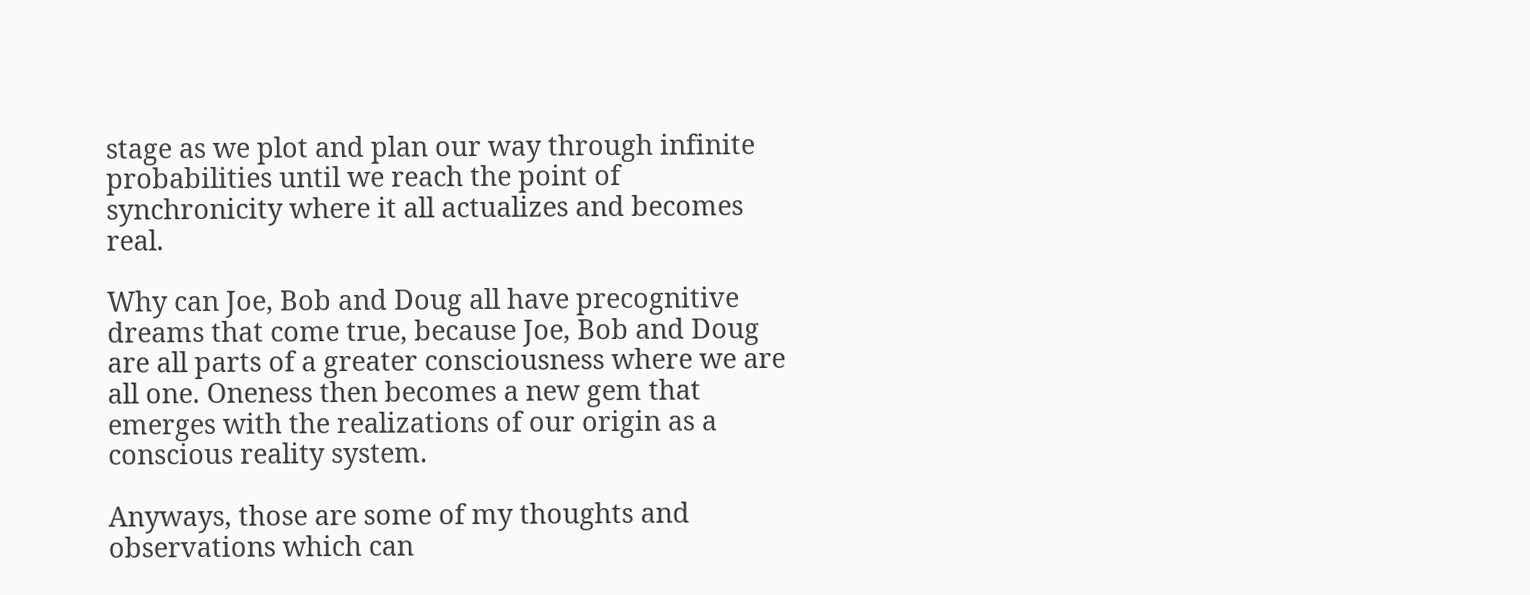stage as we plot and plan our way through infinite probabilities until we reach the point of synchronicity where it all actualizes and becomes real.

Why can Joe, Bob and Doug all have precognitive dreams that come true, because Joe, Bob and Doug are all parts of a greater consciousness where we are all one. Oneness then becomes a new gem that emerges with the realizations of our origin as a conscious reality system.

Anyways, those are some of my thoughts and observations which can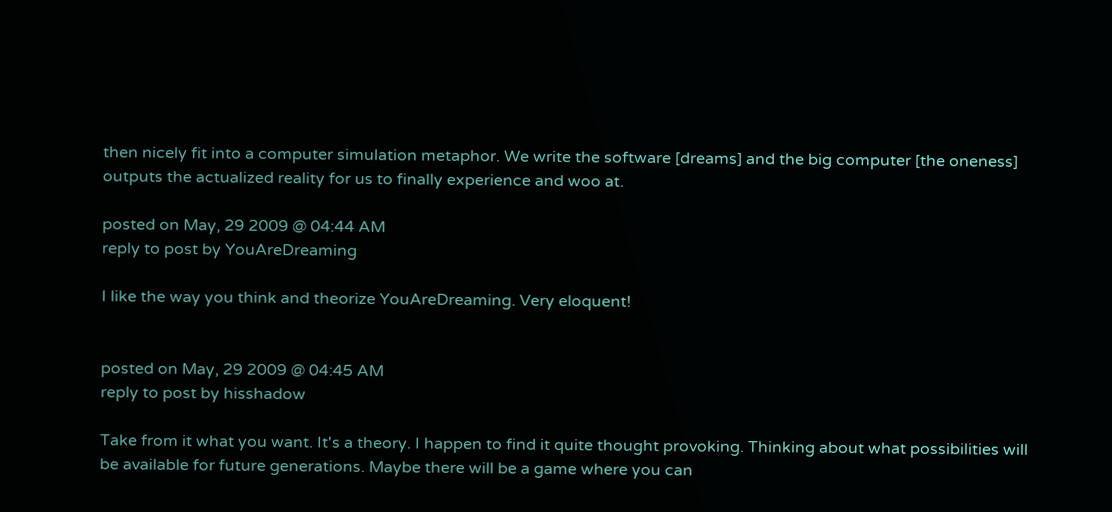then nicely fit into a computer simulation metaphor. We write the software [dreams] and the big computer [the oneness] outputs the actualized reality for us to finally experience and woo at.

posted on May, 29 2009 @ 04:44 AM
reply to post by YouAreDreaming

I like the way you think and theorize YouAreDreaming. Very eloquent!


posted on May, 29 2009 @ 04:45 AM
reply to post by hisshadow

Take from it what you want. It's a theory. I happen to find it quite thought provoking. Thinking about what possibilities will be available for future generations. Maybe there will be a game where you can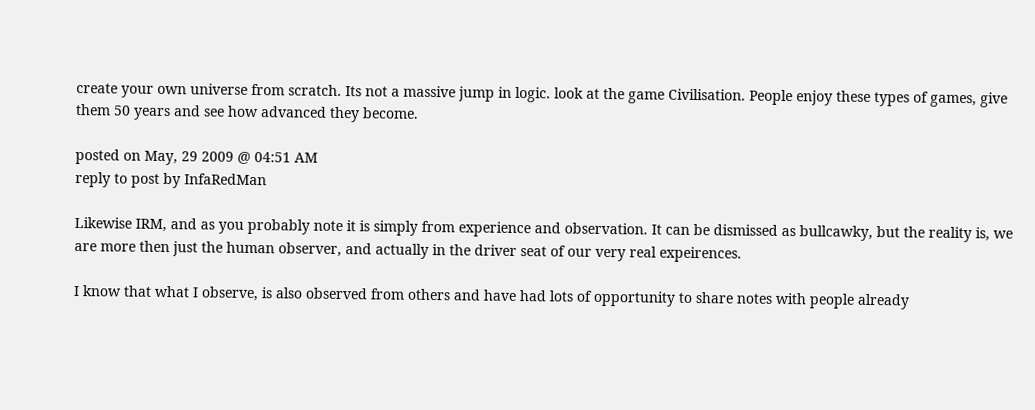create your own universe from scratch. Its not a massive jump in logic. look at the game Civilisation. People enjoy these types of games, give them 50 years and see how advanced they become.

posted on May, 29 2009 @ 04:51 AM
reply to post by InfaRedMan

Likewise IRM, and as you probably note it is simply from experience and observation. It can be dismissed as bullcawky, but the reality is, we are more then just the human observer, and actually in the driver seat of our very real expeirences.

I know that what I observe, is also observed from others and have had lots of opportunity to share notes with people already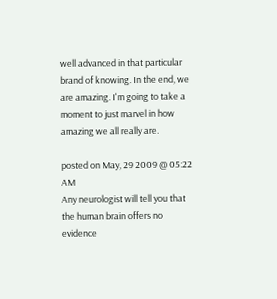well advanced in that particular brand of knowing. In the end, we are amazing. I'm going to take a moment to just marvel in how amazing we all really are.

posted on May, 29 2009 @ 05:22 AM
Any neurologist will tell you that the human brain offers no evidence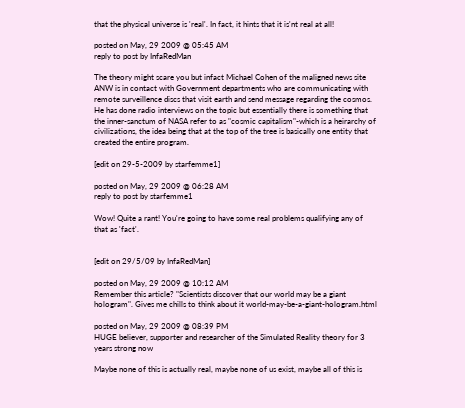that the physical universe is 'real'. In fact, it hints that it is'nt real at all!

posted on May, 29 2009 @ 05:45 AM
reply to post by InfaRedMan

The theory might scare you but infact Michael Cohen of the maligned news site ANW is in contact with Government departments who are communicating with remote surveillence discs that visit earth and send message regarding the cosmos. He has done radio interviews on the topic but essentially there is something that the inner-sanctum of NASA refer to as "cosmic capitalism"-which is a heirarchy of civilizations, the idea being that at the top of the tree is basically one entity that created the entire program.

[edit on 29-5-2009 by starfemme1]

posted on May, 29 2009 @ 06:28 AM
reply to post by starfemme1

Wow! Quite a rant! You're going to have some real problems qualifying any of that as 'fact'.


[edit on 29/5/09 by InfaRedMan]

posted on May, 29 2009 @ 10:12 AM
Remember this article? "Scientists discover that our world may be a giant hologram". Gives me chills to think about it world-may-be-a-giant-hologram.html

posted on May, 29 2009 @ 08:39 PM
HUGE believer, supporter and researcher of the Simulated Reality theory for 3 years strong now

Maybe none of this is actually real, maybe none of us exist, maybe all of this is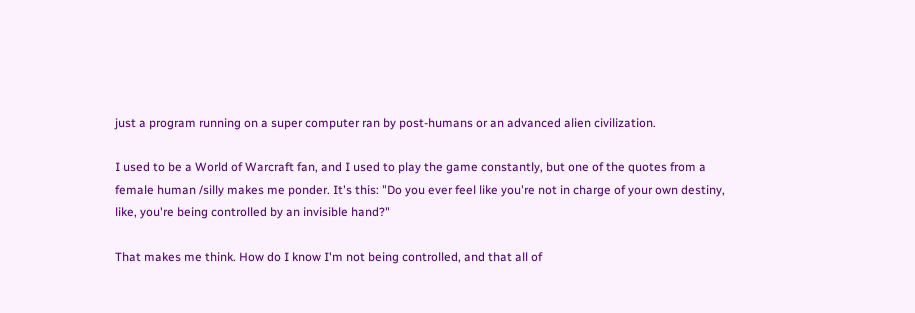just a program running on a super computer ran by post-humans or an advanced alien civilization.

I used to be a World of Warcraft fan, and I used to play the game constantly, but one of the quotes from a female human /silly makes me ponder. It's this: "Do you ever feel like you're not in charge of your own destiny, like, you're being controlled by an invisible hand?"

That makes me think. How do I know I'm not being controlled, and that all of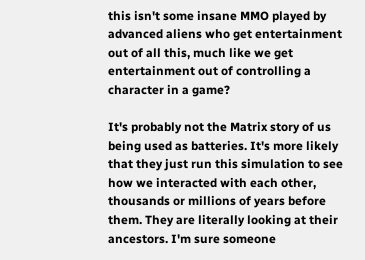this isn't some insane MMO played by advanced aliens who get entertainment out of all this, much like we get entertainment out of controlling a character in a game?

It's probably not the Matrix story of us being used as batteries. It's more likely that they just run this simulation to see how we interacted with each other, thousands or millions of years before them. They are literally looking at their ancestors. I'm sure someone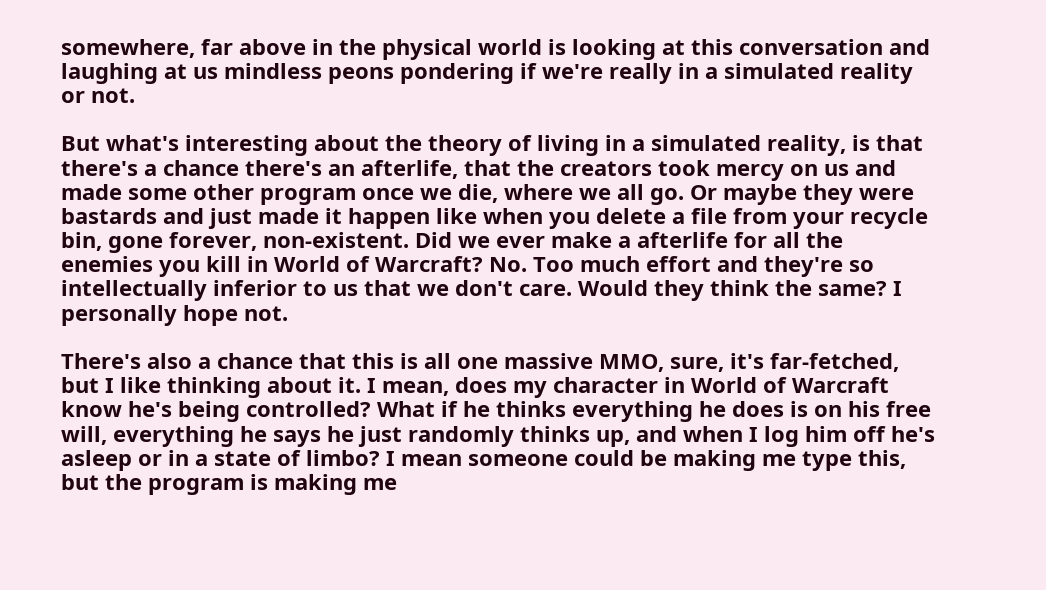somewhere, far above in the physical world is looking at this conversation and laughing at us mindless peons pondering if we're really in a simulated reality or not.

But what's interesting about the theory of living in a simulated reality, is that there's a chance there's an afterlife, that the creators took mercy on us and made some other program once we die, where we all go. Or maybe they were bastards and just made it happen like when you delete a file from your recycle bin, gone forever, non-existent. Did we ever make a afterlife for all the enemies you kill in World of Warcraft? No. Too much effort and they're so intellectually inferior to us that we don't care. Would they think the same? I personally hope not.

There's also a chance that this is all one massive MMO, sure, it's far-fetched, but I like thinking about it. I mean, does my character in World of Warcraft know he's being controlled? What if he thinks everything he does is on his free will, everything he says he just randomly thinks up, and when I log him off he's asleep or in a state of limbo? I mean someone could be making me type this, but the program is making me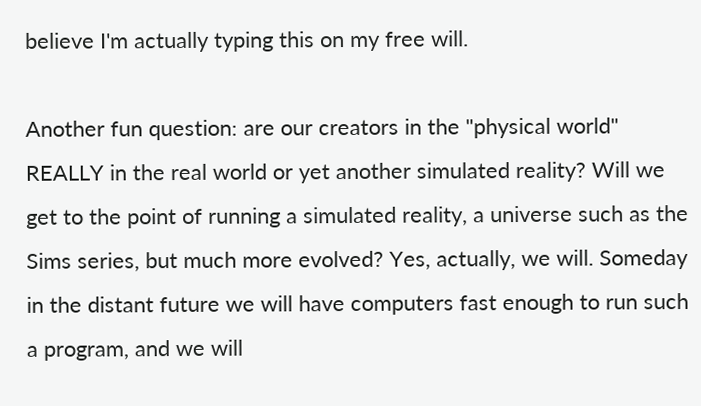believe I'm actually typing this on my free will.

Another fun question: are our creators in the "physical world" REALLY in the real world or yet another simulated reality? Will we get to the point of running a simulated reality, a universe such as the Sims series, but much more evolved? Yes, actually, we will. Someday in the distant future we will have computers fast enough to run such a program, and we will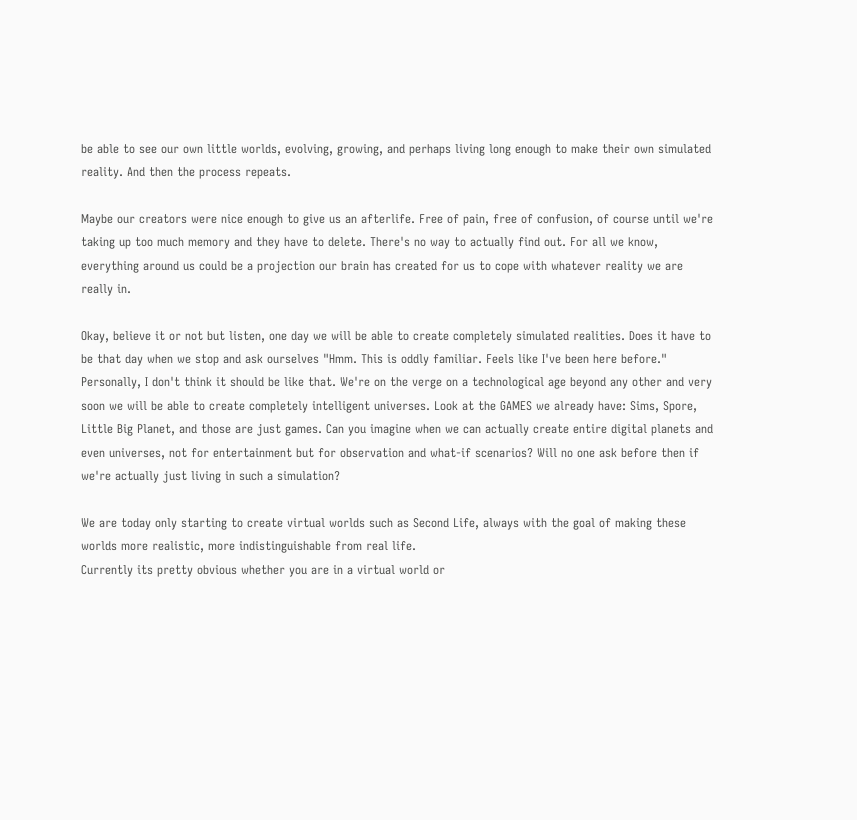be able to see our own little worlds, evolving, growing, and perhaps living long enough to make their own simulated reality. And then the process repeats.

Maybe our creators were nice enough to give us an afterlife. Free of pain, free of confusion, of course until we're taking up too much memory and they have to delete. There's no way to actually find out. For all we know, everything around us could be a projection our brain has created for us to cope with whatever reality we are really in.

Okay, believe it or not but listen, one day we will be able to create completely simulated realities. Does it have to be that day when we stop and ask ourselves "Hmm. This is oddly familiar. Feels like I've been here before." Personally, I don't think it should be like that. We're on the verge on a technological age beyond any other and very soon we will be able to create completely intelligent universes. Look at the GAMES we already have: Sims, Spore, Little Big Planet, and those are just games. Can you imagine when we can actually create entire digital planets and even universes, not for entertainment but for observation and what-if scenarios? Will no one ask before then if we're actually just living in such a simulation?

We are today only starting to create virtual worlds such as Second Life, always with the goal of making these worlds more realistic, more indistinguishable from real life.
Currently its pretty obvious whether you are in a virtual world or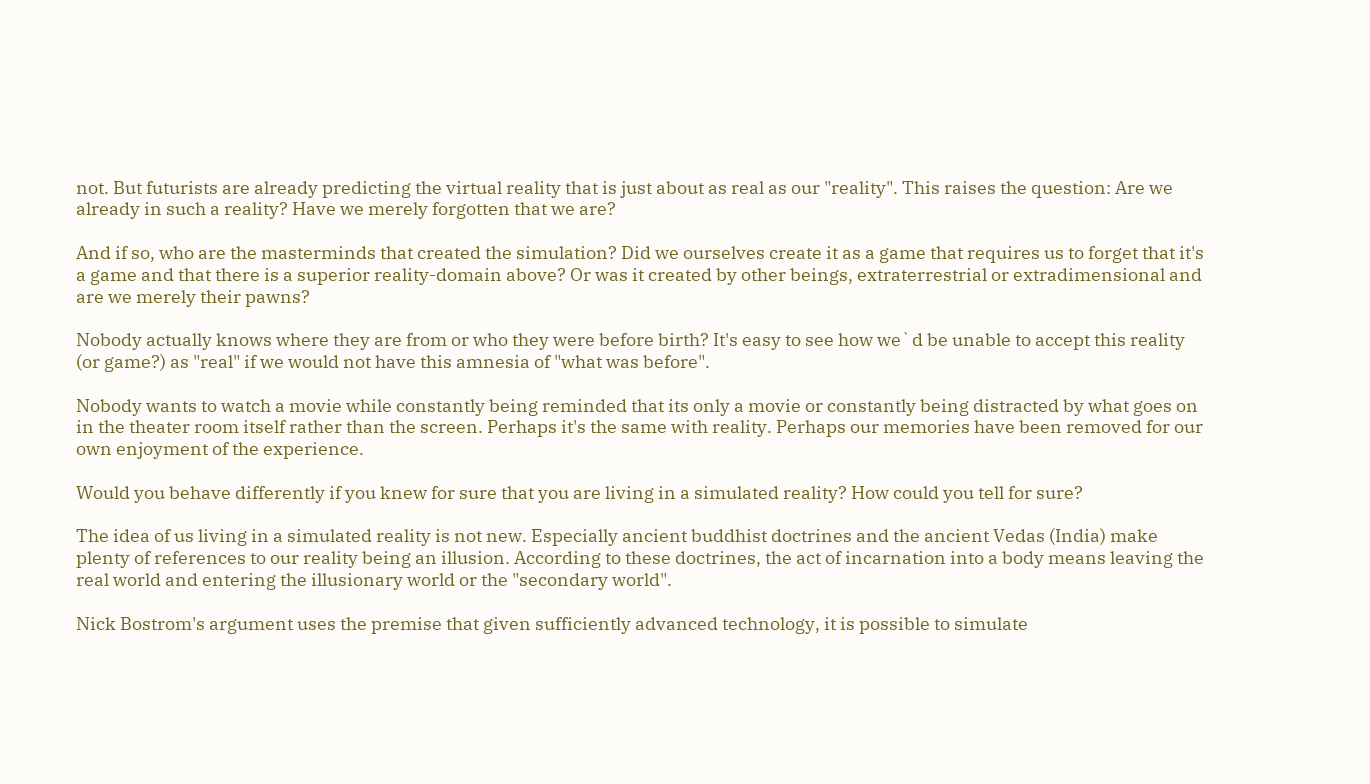not. But futurists are already predicting the virtual reality that is just about as real as our "reality". This raises the question: Are we already in such a reality? Have we merely forgotten that we are?

And if so, who are the masterminds that created the simulation? Did we ourselves create it as a game that requires us to forget that it's a game and that there is a superior reality-domain above? Or was it created by other beings, extraterrestrial or extradimensional and are we merely their pawns?

Nobody actually knows where they are from or who they were before birth? It's easy to see how we`d be unable to accept this reality (or game?) as "real" if we would not have this amnesia of "what was before".

Nobody wants to watch a movie while constantly being reminded that its only a movie or constantly being distracted by what goes on in the theater room itself rather than the screen. Perhaps it's the same with reality. Perhaps our memories have been removed for our own enjoyment of the experience.

Would you behave differently if you knew for sure that you are living in a simulated reality? How could you tell for sure?

The idea of us living in a simulated reality is not new. Especially ancient buddhist doctrines and the ancient Vedas (India) make plenty of references to our reality being an illusion. According to these doctrines, the act of incarnation into a body means leaving the real world and entering the illusionary world or the "secondary world".

Nick Bostrom's argument uses the premise that given sufficiently advanced technology, it is possible to simulate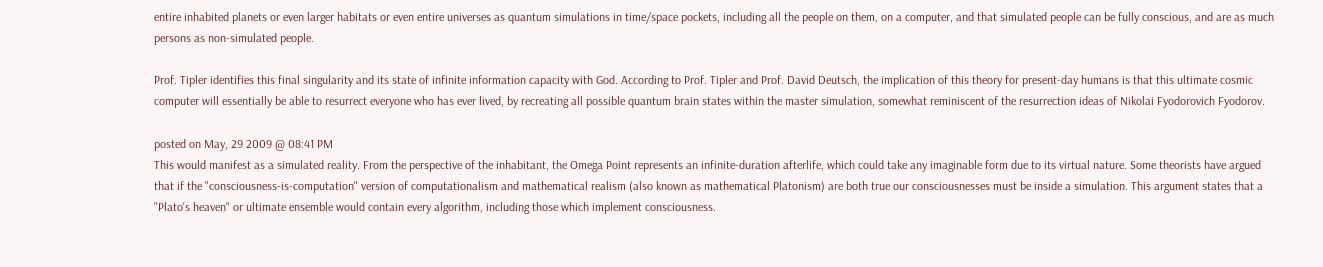entire inhabited planets or even larger habitats or even entire universes as quantum simulations in time/space pockets, including all the people on them, on a computer, and that simulated people can be fully conscious, and are as much persons as non-simulated people.

Prof. Tipler identifies this final singularity and its state of infinite information capacity with God. According to Prof. Tipler and Prof. David Deutsch, the implication of this theory for present-day humans is that this ultimate cosmic computer will essentially be able to resurrect everyone who has ever lived, by recreating all possible quantum brain states within the master simulation, somewhat reminiscent of the resurrection ideas of Nikolai Fyodorovich Fyodorov.

posted on May, 29 2009 @ 08:41 PM
This would manifest as a simulated reality. From the perspective of the inhabitant, the Omega Point represents an infinite-duration afterlife, which could take any imaginable form due to its virtual nature. Some theorists have argued that if the "consciousness-is-computation" version of computationalism and mathematical realism (also known as mathematical Platonism) are both true our consciousnesses must be inside a simulation. This argument states that a "Plato's heaven" or ultimate ensemble would contain every algorithm, including those which implement consciousness.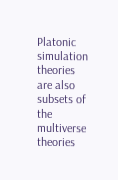Platonic simulation theories are also subsets of the multiverse theories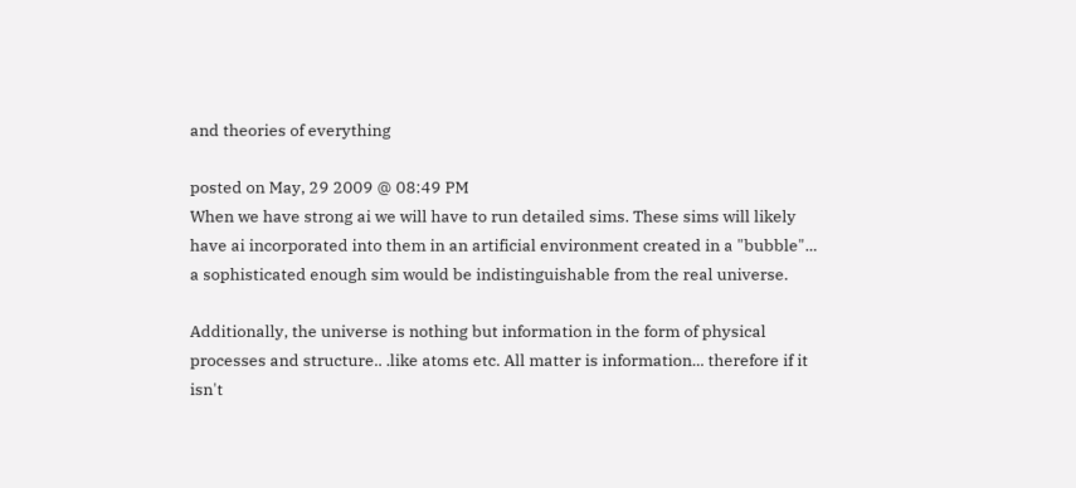and theories of everything

posted on May, 29 2009 @ 08:49 PM
When we have strong ai we will have to run detailed sims. These sims will likely have ai incorporated into them in an artificial environment created in a "bubble"... a sophisticated enough sim would be indistinguishable from the real universe.

Additionally, the universe is nothing but information in the form of physical processes and structure.. .like atoms etc. All matter is information... therefore if it isn't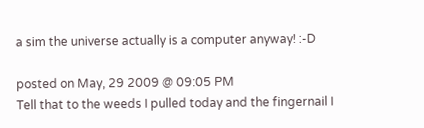a sim the universe actually is a computer anyway! :-D

posted on May, 29 2009 @ 09:05 PM
Tell that to the weeds I pulled today and the fingernail I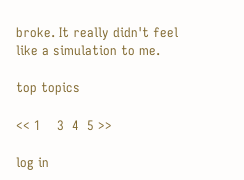broke. It really didn't feel like a simulation to me.

top topics

<< 1    3  4  5 >>

log in